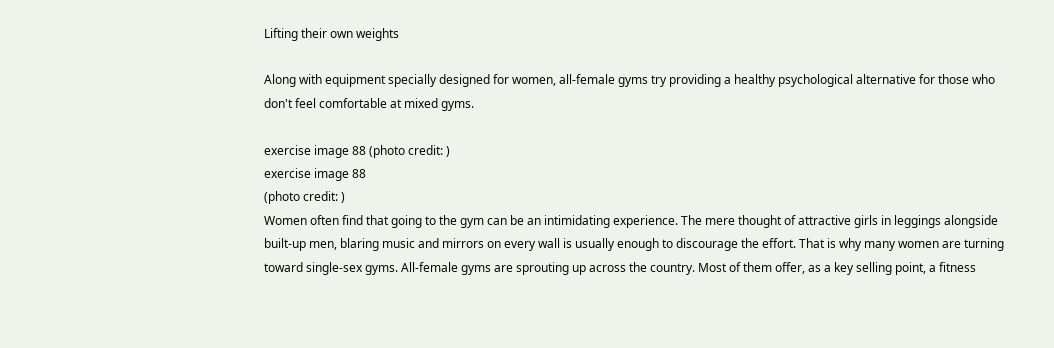Lifting their own weights

Along with equipment specially designed for women, all-female gyms try providing a healthy psychological alternative for those who don't feel comfortable at mixed gyms.

exercise image 88 (photo credit: )
exercise image 88
(photo credit: )
Women often find that going to the gym can be an intimidating experience. The mere thought of attractive girls in leggings alongside built-up men, blaring music and mirrors on every wall is usually enough to discourage the effort. That is why many women are turning toward single-sex gyms. All-female gyms are sprouting up across the country. Most of them offer, as a key selling point, a fitness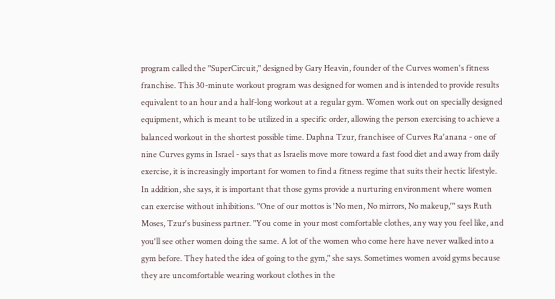program called the "SuperCircuit," designed by Gary Heavin, founder of the Curves women's fitness franchise. This 30-minute workout program was designed for women and is intended to provide results equivalent to an hour and a half-long workout at a regular gym. Women work out on specially designed equipment, which is meant to be utilized in a specific order, allowing the person exercising to achieve a balanced workout in the shortest possible time. Daphna Tzur, franchisee of Curves Ra'anana - one of nine Curves gyms in Israel - says that as Israelis move more toward a fast food diet and away from daily exercise, it is increasingly important for women to find a fitness regime that suits their hectic lifestyle. In addition, she says, it is important that those gyms provide a nurturing environment where women can exercise without inhibitions. "One of our mottos is 'No men, No mirrors, No makeup,'" says Ruth Moses, Tzur's business partner. "You come in your most comfortable clothes, any way you feel like, and you'll see other women doing the same. A lot of the women who come here have never walked into a gym before. They hated the idea of going to the gym," she says. Sometimes women avoid gyms because they are uncomfortable wearing workout clothes in the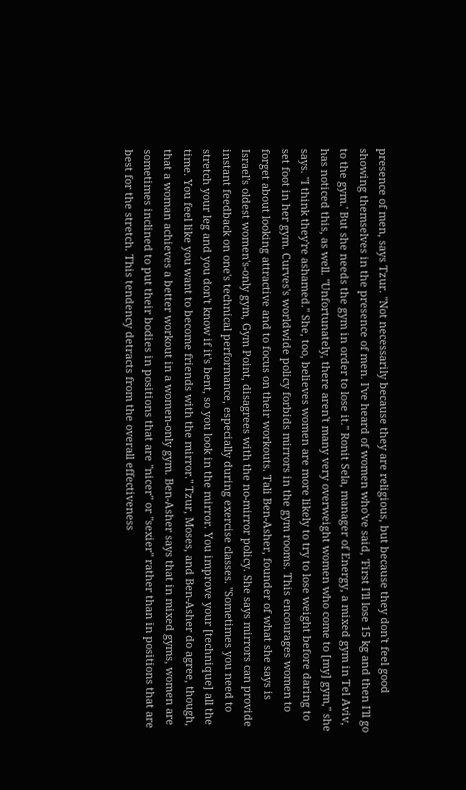presence of men, says Tzur. "Not necessarily because they are religious, but because they don't feel good showing themselves in the presence of men. I've heard of women who've said, 'First I'll lose 15 kg and then I'll go to the gym.' But she needs the gym in order to lose it." Ronit Sela, manager of Energy, a mixed gym in Tel Aviv, has noticed this, as well. "Unfortunately, there aren't many very overweight women who come to [my] gym," she says. "I think they're ashamed." She, too, believes women are more likely to try to lose weight before daring to set foot in her gym. Curves's worldwide policy forbids mirrors in the gym rooms. This encourages women to forget about looking attractive and to focus on their workouts. Tali Ben-Asher, founder of what she says is Israel's oldest women's-only gym, Gym Point, disagrees with the no-mirror policy. She says mirrors can provide instant feedback on one's technical performance, especially during exercise classes. "Sometimes you need to stretch your leg and you don't know if it's bent, so you look in the mirror. You improve your [technique] all the time. You feel like you want to become friends with the mirror." Tzur, Moses, and Ben-Asher do agree, though, that a woman achieves a better workout in a women-only gym. Ben-Asher says that in mixed gyms, women are sometimes inclined to put their bodies in positions that are "nicer" or "sexier" rather than in positions that are best for the stretch. This tendency detracts from the overall effectiveness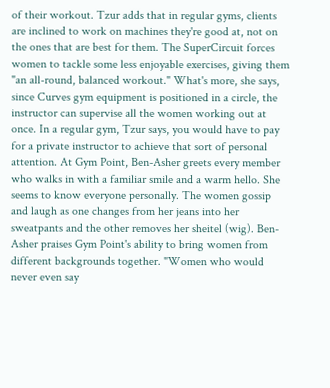of their workout. Tzur adds that in regular gyms, clients are inclined to work on machines they're good at, not on the ones that are best for them. The SuperCircuit forces women to tackle some less enjoyable exercises, giving them "an all-round, balanced workout." What's more, she says, since Curves gym equipment is positioned in a circle, the instructor can supervise all the women working out at once. In a regular gym, Tzur says, you would have to pay for a private instructor to achieve that sort of personal attention. At Gym Point, Ben-Asher greets every member who walks in with a familiar smile and a warm hello. She seems to know everyone personally. The women gossip and laugh as one changes from her jeans into her sweatpants and the other removes her sheitel (wig). Ben-Asher praises Gym Point's ability to bring women from different backgrounds together. "Women who would never even say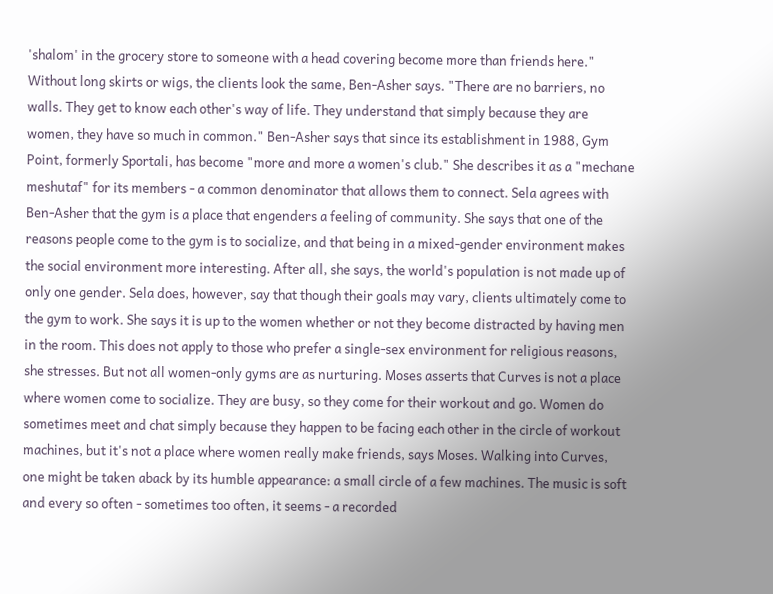'shalom' in the grocery store to someone with a head covering become more than friends here." Without long skirts or wigs, the clients look the same, Ben-Asher says. "There are no barriers, no walls. They get to know each other's way of life. They understand that simply because they are women, they have so much in common." Ben-Asher says that since its establishment in 1988, Gym Point, formerly Sportali, has become "more and more a women's club." She describes it as a "mechane meshutaf" for its members - a common denominator that allows them to connect. Sela agrees with Ben-Asher that the gym is a place that engenders a feeling of community. She says that one of the reasons people come to the gym is to socialize, and that being in a mixed-gender environment makes the social environment more interesting. After all, she says, the world's population is not made up of only one gender. Sela does, however, say that though their goals may vary, clients ultimately come to the gym to work. She says it is up to the women whether or not they become distracted by having men in the room. This does not apply to those who prefer a single-sex environment for religious reasons, she stresses. But not all women-only gyms are as nurturing. Moses asserts that Curves is not a place where women come to socialize. They are busy, so they come for their workout and go. Women do sometimes meet and chat simply because they happen to be facing each other in the circle of workout machines, but it's not a place where women really make friends, says Moses. Walking into Curves, one might be taken aback by its humble appearance: a small circle of a few machines. The music is soft and every so often - sometimes too often, it seems - a recorded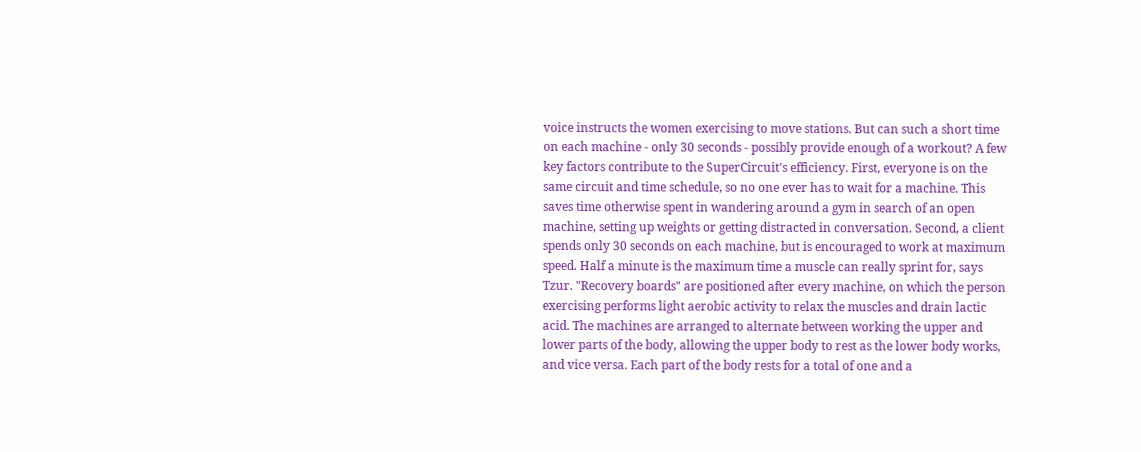voice instructs the women exercising to move stations. But can such a short time on each machine - only 30 seconds - possibly provide enough of a workout? A few key factors contribute to the SuperCircuit's efficiency. First, everyone is on the same circuit and time schedule, so no one ever has to wait for a machine. This saves time otherwise spent in wandering around a gym in search of an open machine, setting up weights or getting distracted in conversation. Second, a client spends only 30 seconds on each machine, but is encouraged to work at maximum speed. Half a minute is the maximum time a muscle can really sprint for, says Tzur. "Recovery boards" are positioned after every machine, on which the person exercising performs light aerobic activity to relax the muscles and drain lactic acid. The machines are arranged to alternate between working the upper and lower parts of the body, allowing the upper body to rest as the lower body works, and vice versa. Each part of the body rests for a total of one and a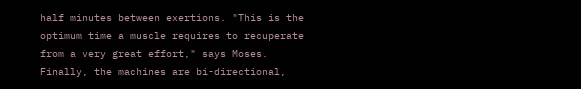half minutes between exertions. "This is the optimum time a muscle requires to recuperate from a very great effort," says Moses. Finally, the machines are bi-directional,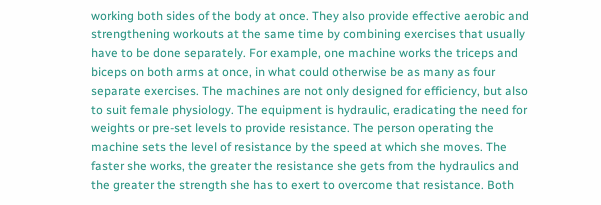working both sides of the body at once. They also provide effective aerobic and strengthening workouts at the same time by combining exercises that usually have to be done separately. For example, one machine works the triceps and biceps on both arms at once, in what could otherwise be as many as four separate exercises. The machines are not only designed for efficiency, but also to suit female physiology. The equipment is hydraulic, eradicating the need for weights or pre-set levels to provide resistance. The person operating the machine sets the level of resistance by the speed at which she moves. The faster she works, the greater the resistance she gets from the hydraulics and the greater the strength she has to exert to overcome that resistance. Both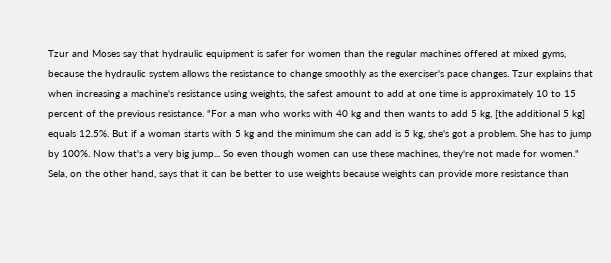Tzur and Moses say that hydraulic equipment is safer for women than the regular machines offered at mixed gyms, because the hydraulic system allows the resistance to change smoothly as the exerciser's pace changes. Tzur explains that when increasing a machine's resistance using weights, the safest amount to add at one time is approximately 10 to 15 percent of the previous resistance. "For a man who works with 40 kg and then wants to add 5 kg, [the additional 5 kg] equals 12.5%. But if a woman starts with 5 kg and the minimum she can add is 5 kg, she's got a problem. She has to jump by 100%. Now that's a very big jump... So even though women can use these machines, they're not made for women." Sela, on the other hand, says that it can be better to use weights because weights can provide more resistance than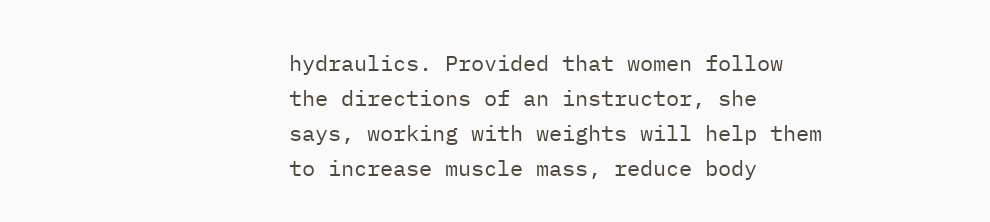hydraulics. Provided that women follow the directions of an instructor, she says, working with weights will help them to increase muscle mass, reduce body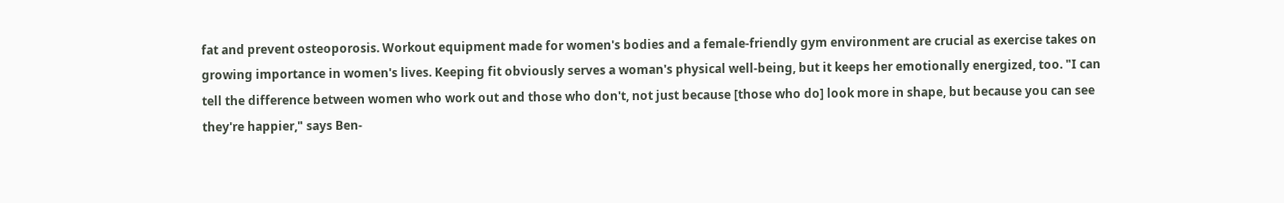fat and prevent osteoporosis. Workout equipment made for women's bodies and a female-friendly gym environment are crucial as exercise takes on growing importance in women's lives. Keeping fit obviously serves a woman's physical well-being, but it keeps her emotionally energized, too. "I can tell the difference between women who work out and those who don't, not just because [those who do] look more in shape, but because you can see they're happier," says Ben-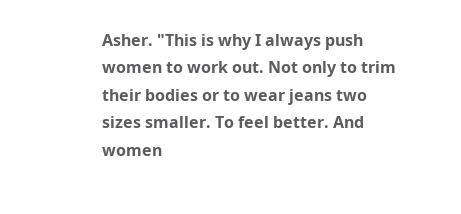Asher. "This is why I always push women to work out. Not only to trim their bodies or to wear jeans two sizes smaller. To feel better. And women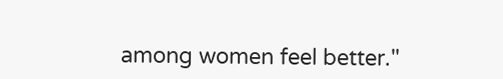among women feel better."